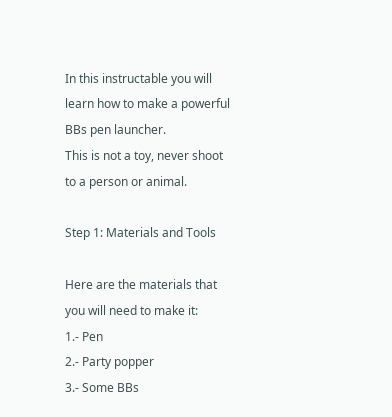In this instructable you will learn how to make a powerful BBs pen launcher.
This is not a toy, never shoot to a person or animal.

Step 1: Materials and Tools

Here are the materials that you will need to make it:
1.- Pen
2.- Party popper
3.- Some BBs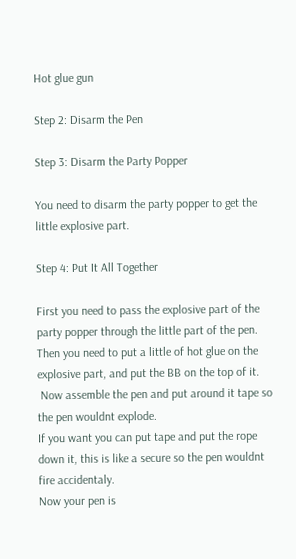Hot glue gun

Step 2: Disarm the Pen

Step 3: Disarm the Party Popper

You need to disarm the party popper to get the little explosive part.

Step 4: Put It All Together

First you need to pass the explosive part of the party popper through the little part of the pen.
Then you need to put a little of hot glue on the explosive part, and put the BB on the top of it.
 Now assemble the pen and put around it tape so the pen wouldnt explode.
If you want you can put tape and put the rope down it, this is like a secure so the pen wouldnt fire accidentaly.
Now your pen is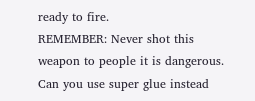ready to fire.
REMEMBER: Never shot this weapon to people it is dangerous.
Can you use super glue instead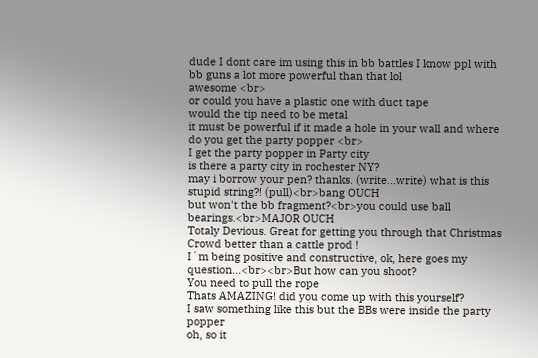dude I dont care im using this in bb battles I know ppl with bb guns a lot more powerful than that lol
awesome <br>
or could you have a plastic one with duct tape
would the tip need to be metal
it must be powerful if it made a hole in your wall and where do you get the party popper <br>
I get the party popper in Party city
is there a party city in rochester NY?
may i borrow your pen? thanks. (write...write) what is this stupid string?! (pull)<br>bang OUCH
but won't the bb fragment?<br>you could use ball bearings.<br>MAJOR OUCH
Totaly Devious. Great for getting you through that Christmas Crowd better than a cattle prod !
I´m being positive and constructive, ok, here goes my question...<br><br>But how can you shoot?
You need to pull the rope
Thats AMAZING! did you come up with this yourself?
I saw something like this but the BBs were inside the party popper
oh, so it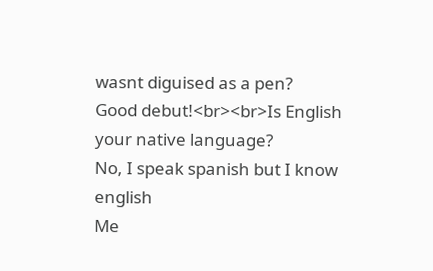wasnt diguised as a pen?
Good debut!<br><br>Is English your native language?
No, I speak spanish but I know english
Me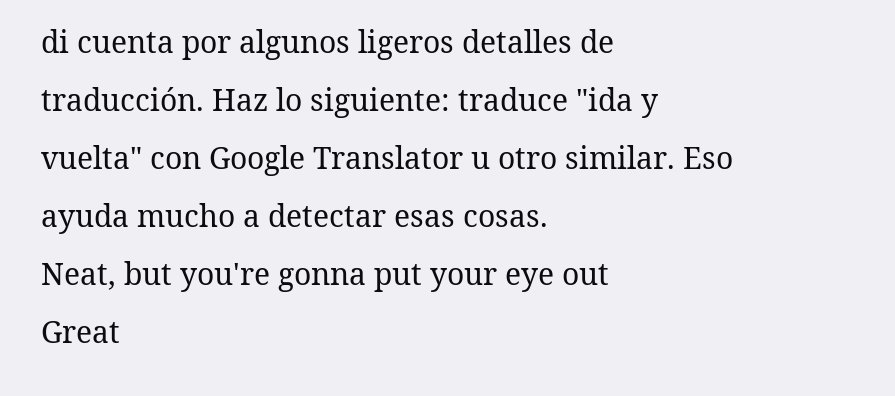di cuenta por algunos ligeros detalles de traducción. Haz lo siguiente: traduce "ida y vuelta" con Google Translator u otro similar. Eso ayuda mucho a detectar esas cosas.
Neat, but you're gonna put your eye out
Great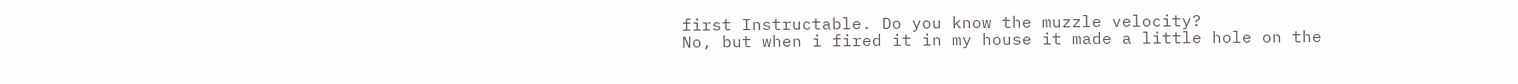first Instructable. Do you know the muzzle velocity?
No, but when i fired it in my house it made a little hole on the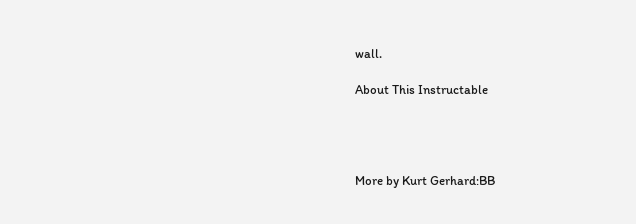wall.

About This Instructable




More by Kurt Gerhard:BB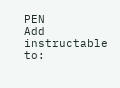PEN
Add instructable to: